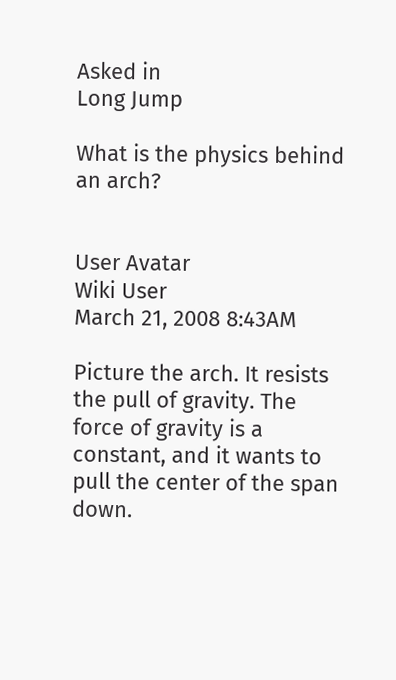Asked in
Long Jump

What is the physics behind an arch?


User Avatar
Wiki User
March 21, 2008 8:43AM

Picture the arch. It resists the pull of gravity. The force of gravity is a constant, and it wants to pull the center of the span down.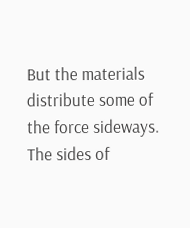But the materials distribute some of the force sideways. The sides of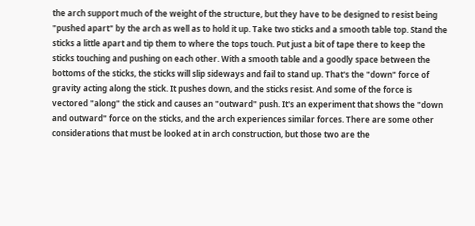the arch support much of the weight of the structure, but they have to be designed to resist being "pushed apart" by the arch as well as to hold it up. Take two sticks and a smooth table top. Stand the sticks a little apart and tip them to where the tops touch. Put just a bit of tape there to keep the sticks touching and pushing on each other. With a smooth table and a goodly space between the bottoms of the sticks, the sticks will slip sideways and fail to stand up. That's the "down" force of gravity acting along the stick. It pushes down, and the sticks resist. And some of the force is vectored "along" the stick and causes an "outward" push. It's an experiment that shows the "down and outward" force on the sticks, and the arch experiences similar forces. There are some other considerations that must be looked at in arch construction, but those two are the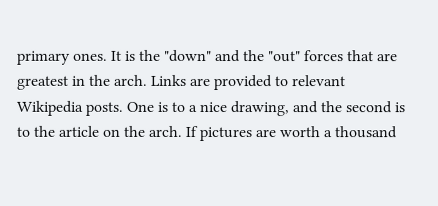primary ones. It is the "down" and the "out" forces that are greatest in the arch. Links are provided to relevant Wikipedia posts. One is to a nice drawing, and the second is to the article on the arch. If pictures are worth a thousand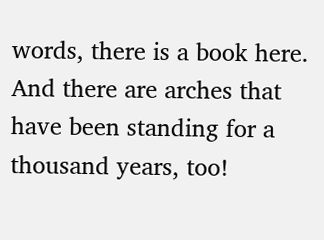words, there is a book here. And there are arches that have been standing for a thousand years, too!